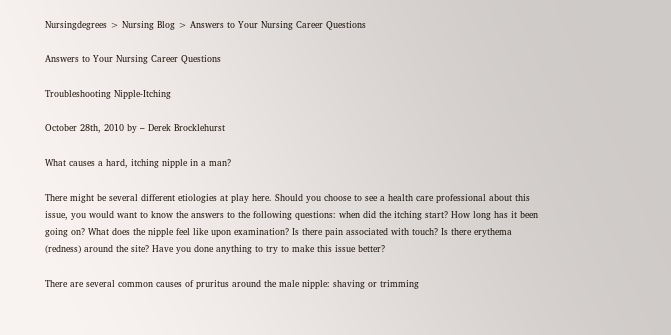Nursingdegrees > Nursing Blog > Answers to Your Nursing Career Questions

Answers to Your Nursing Career Questions

Troubleshooting Nipple-Itching

October 28th, 2010 by – Derek Brocklehurst

What causes a hard, itching nipple in a man?

There might be several different etiologies at play here. Should you choose to see a health care professional about this issue, you would want to know the answers to the following questions: when did the itching start? How long has it been going on? What does the nipple feel like upon examination? Is there pain associated with touch? Is there erythema (redness) around the site? Have you done anything to try to make this issue better?

There are several common causes of pruritus around the male nipple: shaving or trimming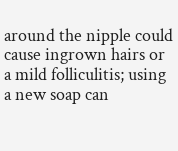around the nipple could cause ingrown hairs or a mild folliculitis; using a new soap can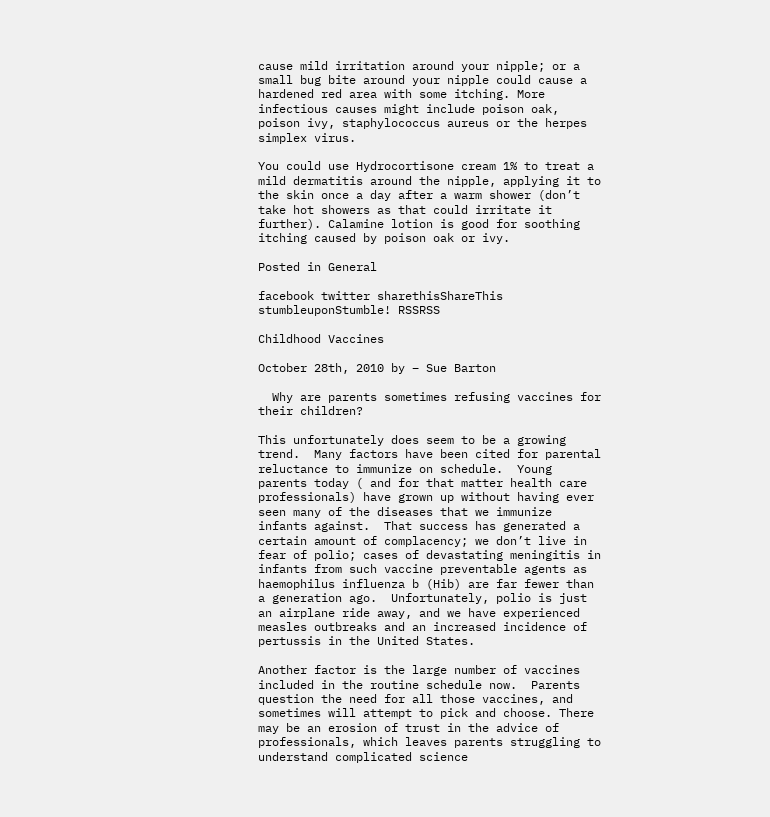cause mild irritation around your nipple; or a small bug bite around your nipple could cause a hardened red area with some itching. More infectious causes might include poison oak, poison ivy, staphylococcus aureus or the herpes simplex virus.

You could use Hydrocortisone cream 1% to treat a mild dermatitis around the nipple, applying it to the skin once a day after a warm shower (don’t take hot showers as that could irritate it further). Calamine lotion is good for soothing itching caused by poison oak or ivy.

Posted in General

facebook twitter sharethisShareThis stumbleuponStumble! RSSRSS

Childhood Vaccines

October 28th, 2010 by – Sue Barton

  Why are parents sometimes refusing vaccines for their children?

This unfortunately does seem to be a growing trend.  Many factors have been cited for parental reluctance to immunize on schedule.  Young parents today ( and for that matter health care professionals) have grown up without having ever seen many of the diseases that we immunize infants against.  That success has generated a certain amount of complacency; we don’t live in fear of polio; cases of devastating meningitis in infants from such vaccine preventable agents as haemophilus influenza b (Hib) are far fewer than a generation ago.  Unfortunately, polio is just an airplane ride away, and we have experienced measles outbreaks and an increased incidence of pertussis in the United States.

Another factor is the large number of vaccines included in the routine schedule now.  Parents question the need for all those vaccines, and sometimes will attempt to pick and choose. There may be an erosion of trust in the advice of professionals, which leaves parents struggling to understand complicated science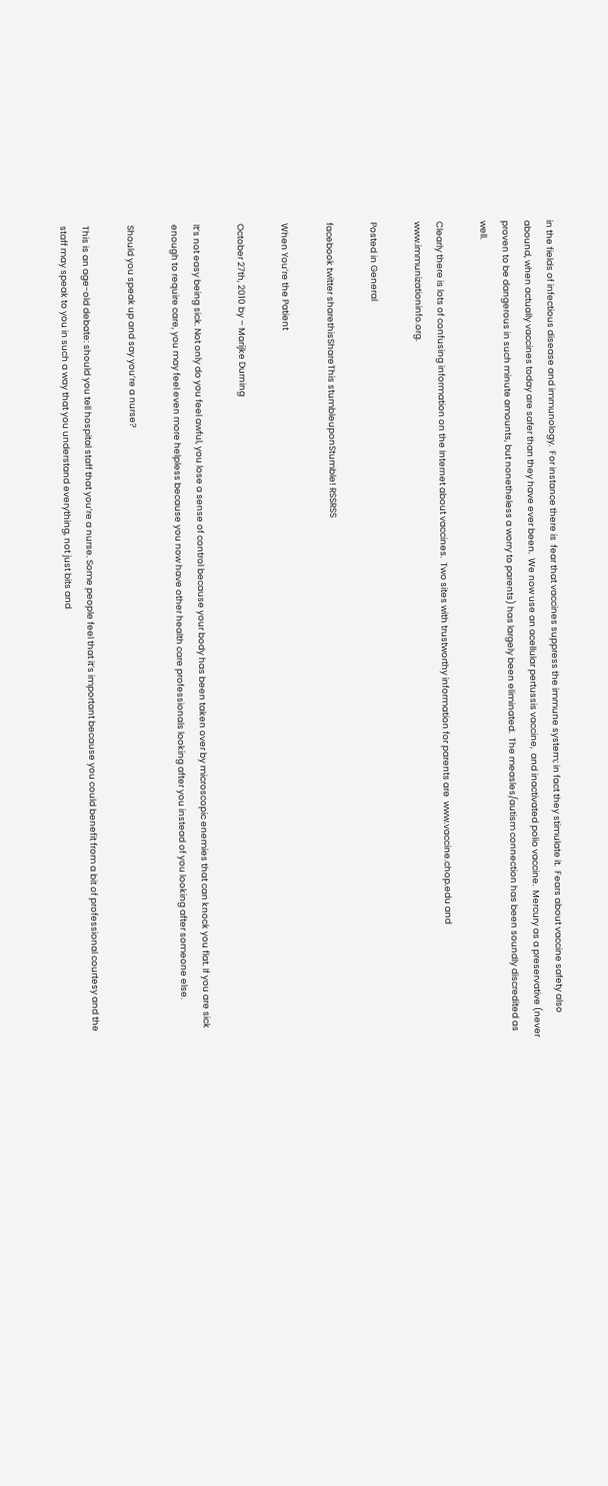in the fields of infectious disease and immunology.  For instance there is  fear that vaccines suppress the immune system; in fact they stimulate it.  Fears about vaccine safety also abound, when actually vaccines today are safer than they have ever been.  We now use an acellular pertussis vaccine,  and inactivated polio vaccine.  Mercury as a preservative (never proven to be dangerous in such minute amounts, but nonetheless a worry to parents) has largely been eliminated.  The measles/autism connection has been soundly discredited as well.

Clearly there is lots of confusing information on the Internet about vaccines.  Two sites with trustworthy information for parents are  www.vaccine.chop.edu and www.immunizationinfo.org.

Posted in General

facebook twitter sharethisShareThis stumbleuponStumble! RSSRSS

When You’re the Patient

October 27th, 2010 by – Marijke Durning

It’s not easy being sick. Not only do you feel awful, you lose a sense of control because your body has been taken over by microscopic enemies that can knock you flat. If you are sick enough to require care, you may feel even more helpless because you now have other health care professionals looking after you instead of you looking after someone else.

Should you speak up and say you’re a nurse?

This is an age-old debate: should you tell hospital staff that you’re a nurse. Some people feel that it’s important because you could benefit from a bit of professional courtesy and the staff may speak to you in such a way that you understand everything, not just bits and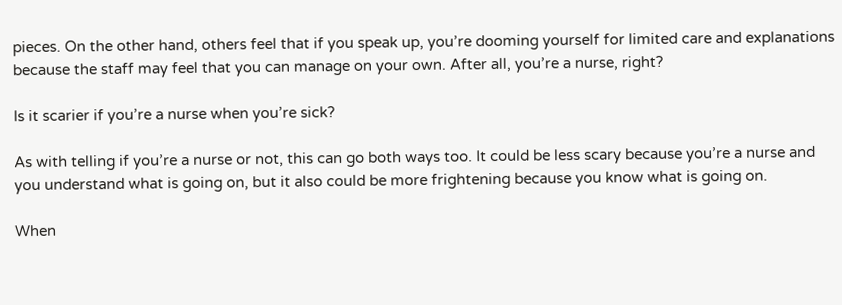pieces. On the other hand, others feel that if you speak up, you’re dooming yourself for limited care and explanations because the staff may feel that you can manage on your own. After all, you’re a nurse, right?

Is it scarier if you’re a nurse when you’re sick?

As with telling if you’re a nurse or not, this can go both ways too. It could be less scary because you’re a nurse and you understand what is going on, but it also could be more frightening because you know what is going on.

When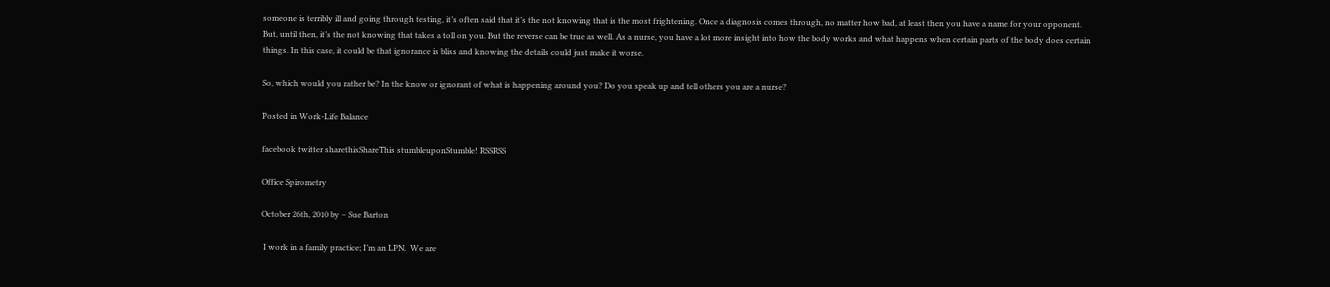someone is terribly ill and going through testing, it’s often said that it’s the not knowing that is the most frightening. Once a diagnosis comes through, no matter how bad, at least then you have a name for your opponent. But, until then, it’s the not knowing that takes a toll on you. But the reverse can be true as well. As a nurse, you have a lot more insight into how the body works and what happens when certain parts of the body does certain things. In this case, it could be that ignorance is bliss and knowing the details could just make it worse.

So, which would you rather be? In the know or ignorant of what is happening around you? Do you speak up and tell others you are a nurse?

Posted in Work-Life Balance

facebook twitter sharethisShareThis stumbleuponStumble! RSSRSS

Office Spirometry

October 26th, 2010 by – Sue Barton

 I work in a family practice; I’m an LPN.  We are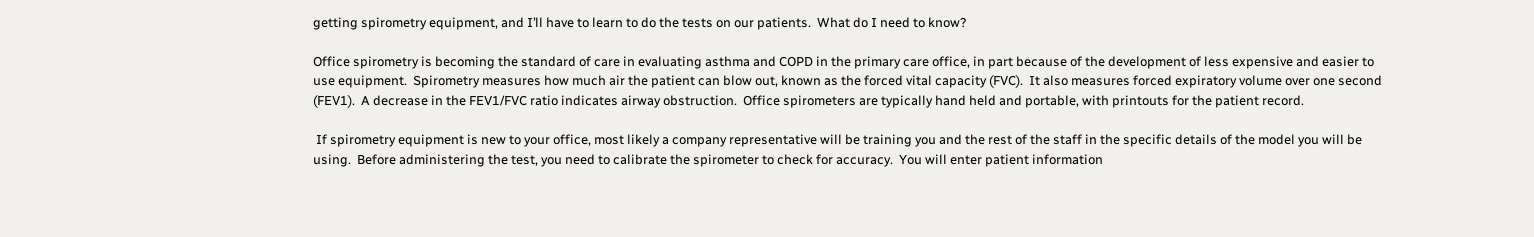getting spirometry equipment, and I’ll have to learn to do the tests on our patients.  What do I need to know?

Office spirometry is becoming the standard of care in evaluating asthma and COPD in the primary care office, in part because of the development of less expensive and easier to use equipment.  Spirometry measures how much air the patient can blow out, known as the forced vital capacity (FVC).  It also measures forced expiratory volume over one second (FEV1).  A decrease in the FEV1/FVC ratio indicates airway obstruction.  Office spirometers are typically hand held and portable, with printouts for the patient record.

 If spirometry equipment is new to your office, most likely a company representative will be training you and the rest of the staff in the specific details of the model you will be using.  Before administering the test, you need to calibrate the spirometer to check for accuracy.  You will enter patient information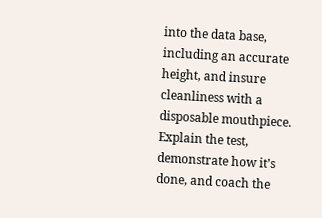into the data base, including an accurate height, and insure cleanliness with a disposable mouthpiece.  Explain the test, demonstrate how it’s done, and coach the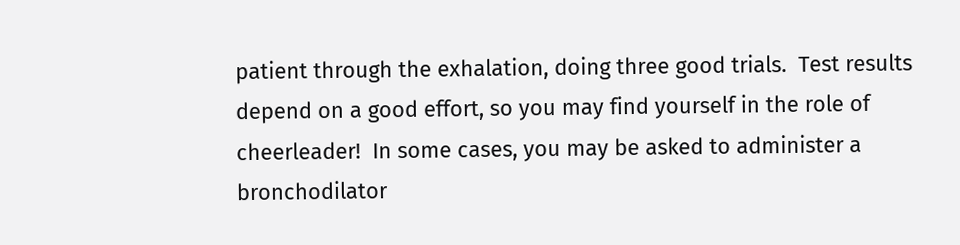patient through the exhalation, doing three good trials.  Test results depend on a good effort, so you may find yourself in the role of cheerleader!  In some cases, you may be asked to administer a bronchodilator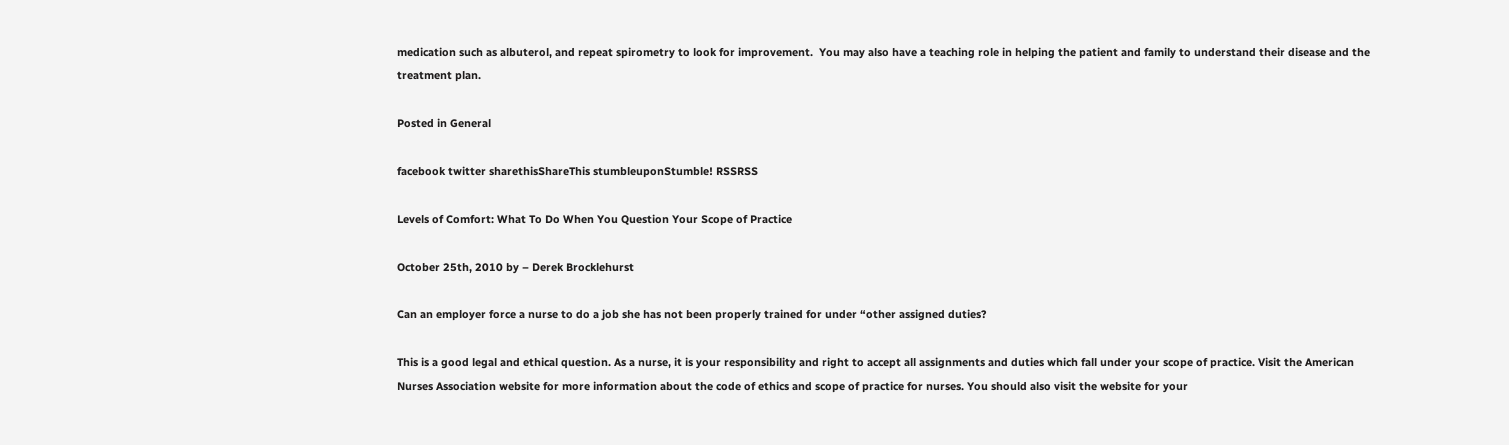medication such as albuterol, and repeat spirometry to look for improvement.  You may also have a teaching role in helping the patient and family to understand their disease and the treatment plan.

Posted in General

facebook twitter sharethisShareThis stumbleuponStumble! RSSRSS

Levels of Comfort: What To Do When You Question Your Scope of Practice

October 25th, 2010 by – Derek Brocklehurst

Can an employer force a nurse to do a job she has not been properly trained for under “other assigned duties?

This is a good legal and ethical question. As a nurse, it is your responsibility and right to accept all assignments and duties which fall under your scope of practice. Visit the American Nurses Association website for more information about the code of ethics and scope of practice for nurses. You should also visit the website for your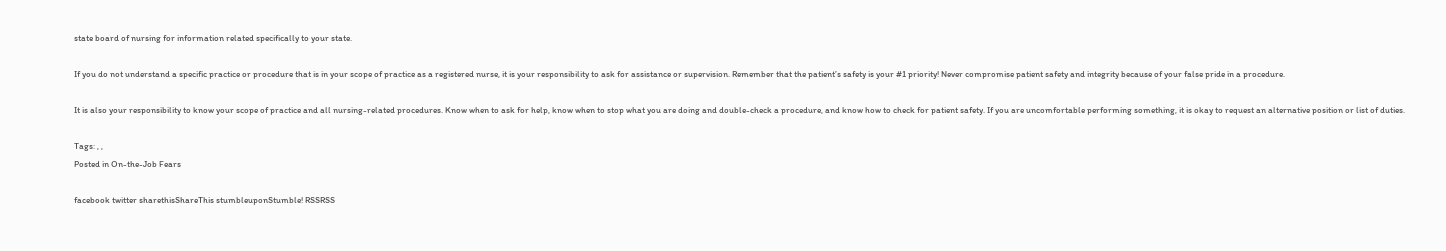state board of nursing for information related specifically to your state.

If you do not understand a specific practice or procedure that is in your scope of practice as a registered nurse, it is your responsibility to ask for assistance or supervision. Remember that the patient’s safety is your #1 priority! Never compromise patient safety and integrity because of your false pride in a procedure.

It is also your responsibility to know your scope of practice and all nursing-related procedures. Know when to ask for help, know when to stop what you are doing and double-check a procedure, and know how to check for patient safety. If you are uncomfortable performing something, it is okay to request an alternative position or list of duties.

Tags: , ,
Posted in On-the-Job Fears

facebook twitter sharethisShareThis stumbleuponStumble! RSSRSS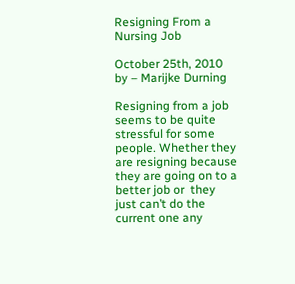Resigning From a Nursing Job

October 25th, 2010 by – Marijke Durning

Resigning from a job seems to be quite stressful for some people. Whether they are resigning because they are going on to a better job or  they just can’t do the current one any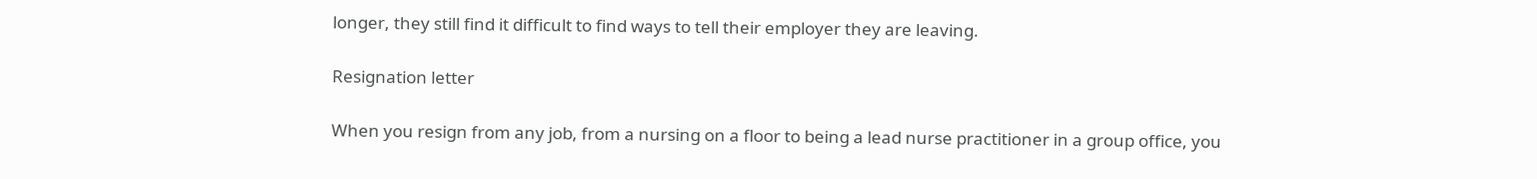longer, they still find it difficult to find ways to tell their employer they are leaving.

Resignation letter

When you resign from any job, from a nursing on a floor to being a lead nurse practitioner in a group office, you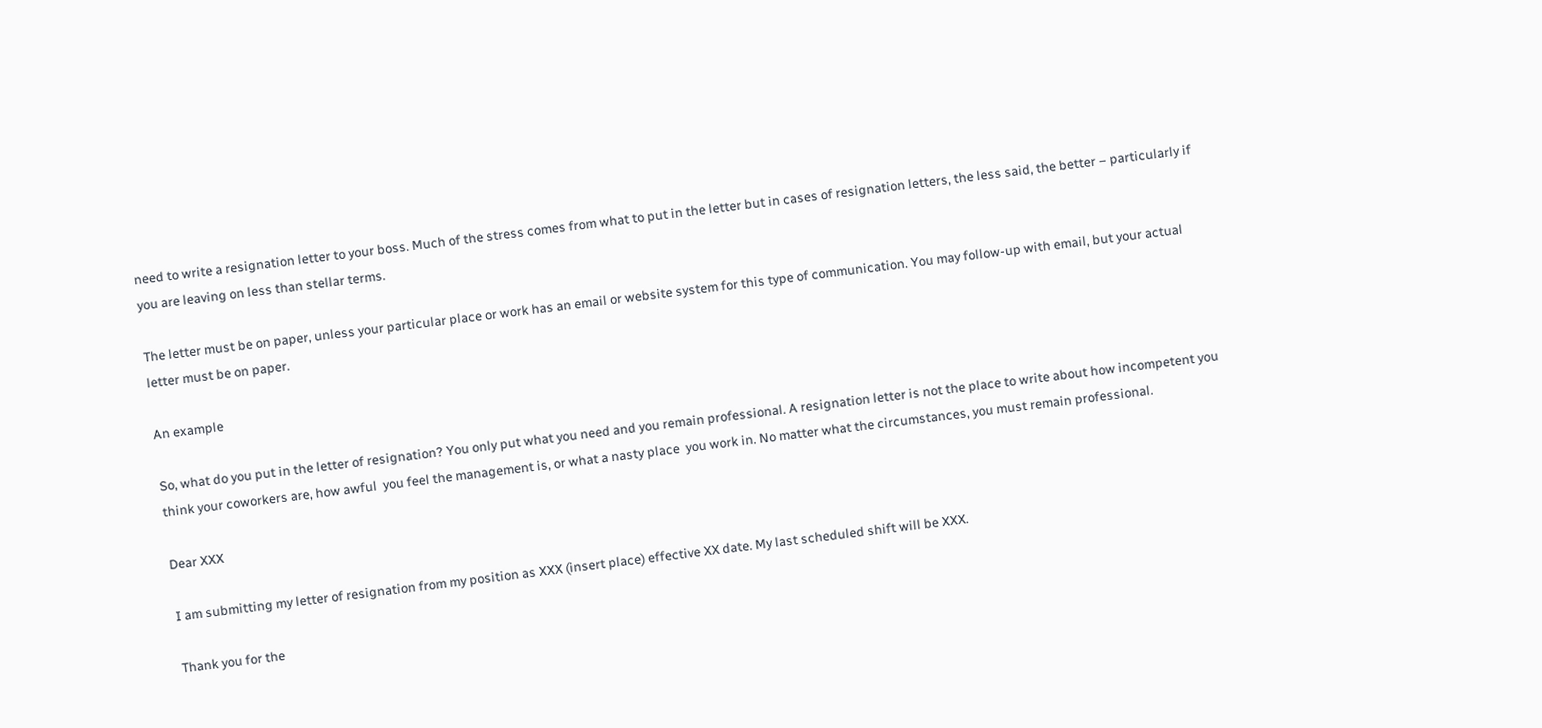need to write a resignation letter to your boss. Much of the stress comes from what to put in the letter but in cases of resignation letters, the less said, the better – particularly if you are leaving on less than stellar terms.

The letter must be on paper, unless your particular place or work has an email or website system for this type of communication. You may follow-up with email, but your actual letter must be on paper.

An example

So, what do you put in the letter of resignation? You only put what you need and you remain professional. A resignation letter is not the place to write about how incompetent you think your coworkers are, how awful  you feel the management is, or what a nasty place  you work in. No matter what the circumstances, you must remain professional.

Dear XXX

I am submitting my letter of resignation from my position as XXX (insert place) effective XX date. My last scheduled shift will be XXX.

Thank you for the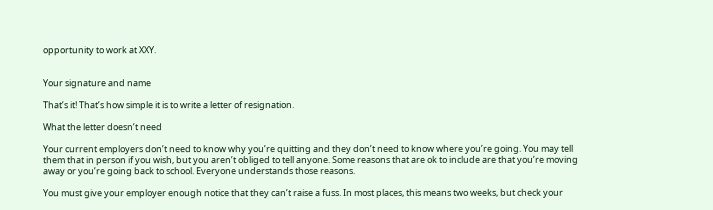opportunity to work at XXY.


Your signature and name

That’s it! That’s how simple it is to write a letter of resignation.

What the letter doesn’t need

Your current employers don’t need to know why you’re quitting and they don’t need to know where you’re going. You may tell them that in person if you wish, but you aren’t obliged to tell anyone. Some reasons that are ok to include are that you’re moving away or you’re going back to school. Everyone understands those reasons.

You must give your employer enough notice that they can’t raise a fuss. In most places, this means two weeks, but check your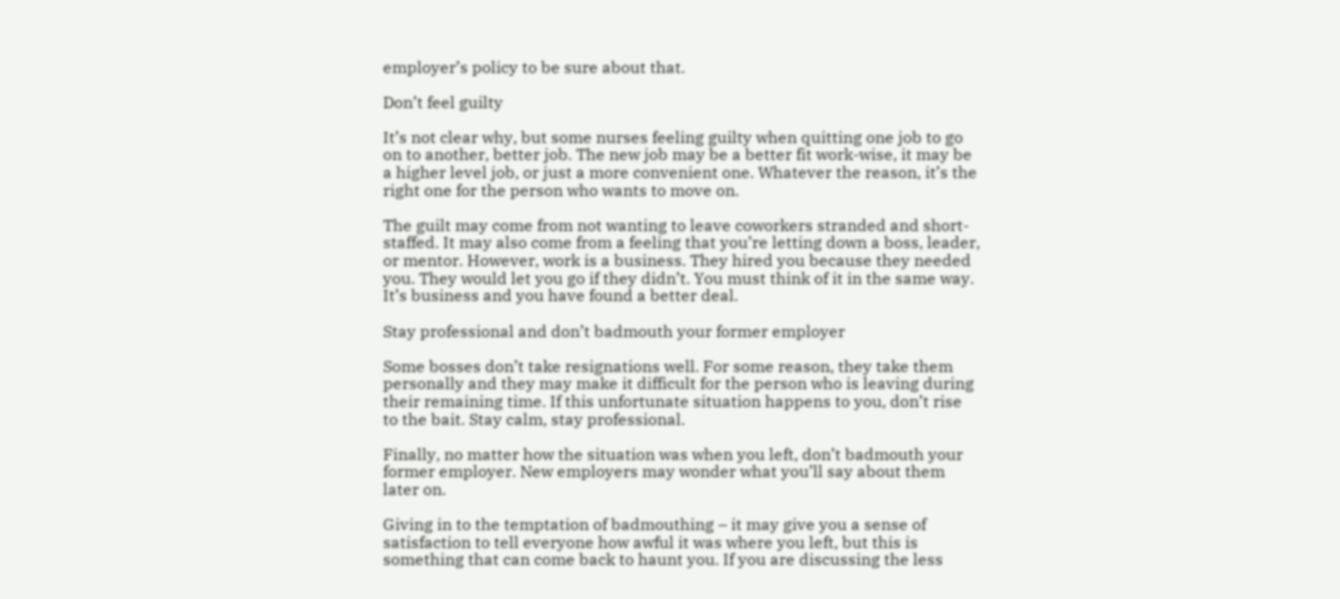employer’s policy to be sure about that.

Don’t feel guilty

It’s not clear why, but some nurses feeling guilty when quitting one job to go on to another, better job. The new job may be a better fit work-wise, it may be a higher level job, or just a more convenient one. Whatever the reason, it’s the right one for the person who wants to move on.

The guilt may come from not wanting to leave coworkers stranded and short-staffed. It may also come from a feeling that you’re letting down a boss, leader, or mentor. However, work is a business. They hired you because they needed you. They would let you go if they didn’t. You must think of it in the same way. It’s business and you have found a better deal.

Stay professional and don’t badmouth your former employer

Some bosses don’t take resignations well. For some reason, they take them personally and they may make it difficult for the person who is leaving during their remaining time. If this unfortunate situation happens to you, don’t rise to the bait. Stay calm, stay professional.

Finally, no matter how the situation was when you left, don’t badmouth your former employer. New employers may wonder what you’ll say about them later on.

Giving in to the temptation of badmouthing – it may give you a sense of satisfaction to tell everyone how awful it was where you left, but this is something that can come back to haunt you. If you are discussing the less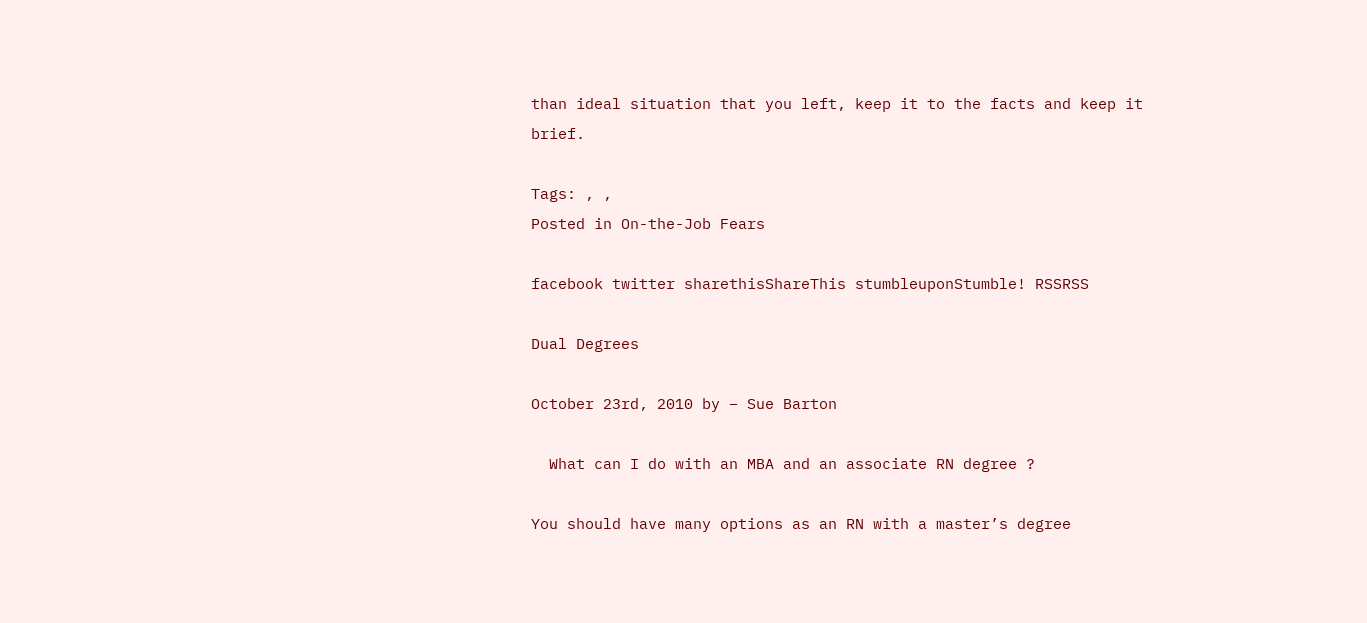than ideal situation that you left, keep it to the facts and keep it brief.

Tags: , ,
Posted in On-the-Job Fears

facebook twitter sharethisShareThis stumbleuponStumble! RSSRSS

Dual Degrees

October 23rd, 2010 by – Sue Barton

  What can I do with an MBA and an associate RN degree ?

You should have many options as an RN with a master’s degree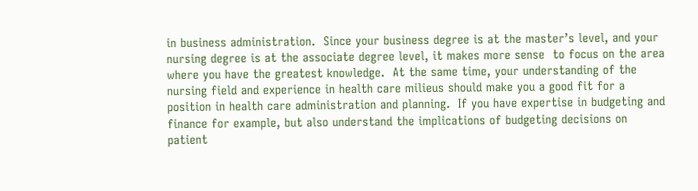in business administration.  Since your business degree is at the master’s level, and your nursing degree is at the associate degree level, it makes more sense  to focus on the area where you have the greatest knowledge.  At the same time, your understanding of the nursing field and experience in health care milieus should make you a good fit for a position in health care administration and planning.  If you have expertise in budgeting and finance for example, but also understand the implications of budgeting decisions on patient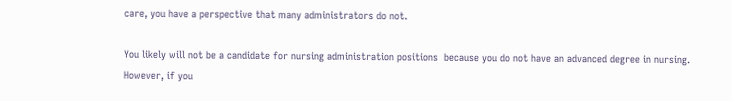care, you have a perspective that many administrators do not.

You likely will not be a candidate for nursing administration positions  because you do not have an advanced degree in nursing.  However, if you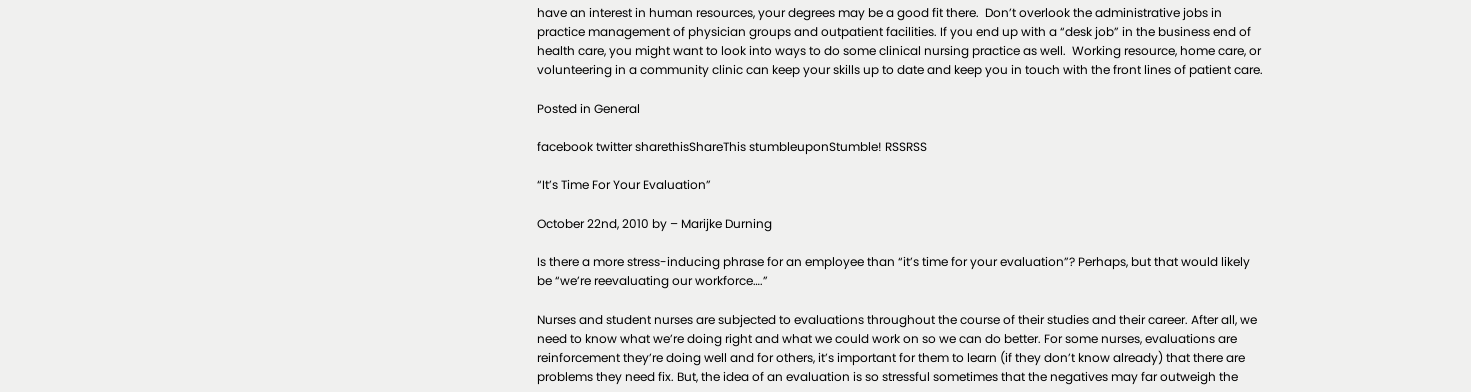have an interest in human resources, your degrees may be a good fit there.  Don’t overlook the administrative jobs in practice management of physician groups and outpatient facilities. If you end up with a “desk job” in the business end of health care, you might want to look into ways to do some clinical nursing practice as well.  Working resource, home care, or volunteering in a community clinic can keep your skills up to date and keep you in touch with the front lines of patient care.

Posted in General

facebook twitter sharethisShareThis stumbleuponStumble! RSSRSS

“It’s Time For Your Evaluation”

October 22nd, 2010 by – Marijke Durning

Is there a more stress-inducing phrase for an employee than “it’s time for your evaluation”? Perhaps, but that would likely be “we’re reevaluating our workforce….”

Nurses and student nurses are subjected to evaluations throughout the course of their studies and their career. After all, we need to know what we’re doing right and what we could work on so we can do better. For some nurses, evaluations are reinforcement they’re doing well and for others, it’s important for them to learn (if they don’t know already) that there are problems they need fix. But, the idea of an evaluation is so stressful sometimes that the negatives may far outweigh the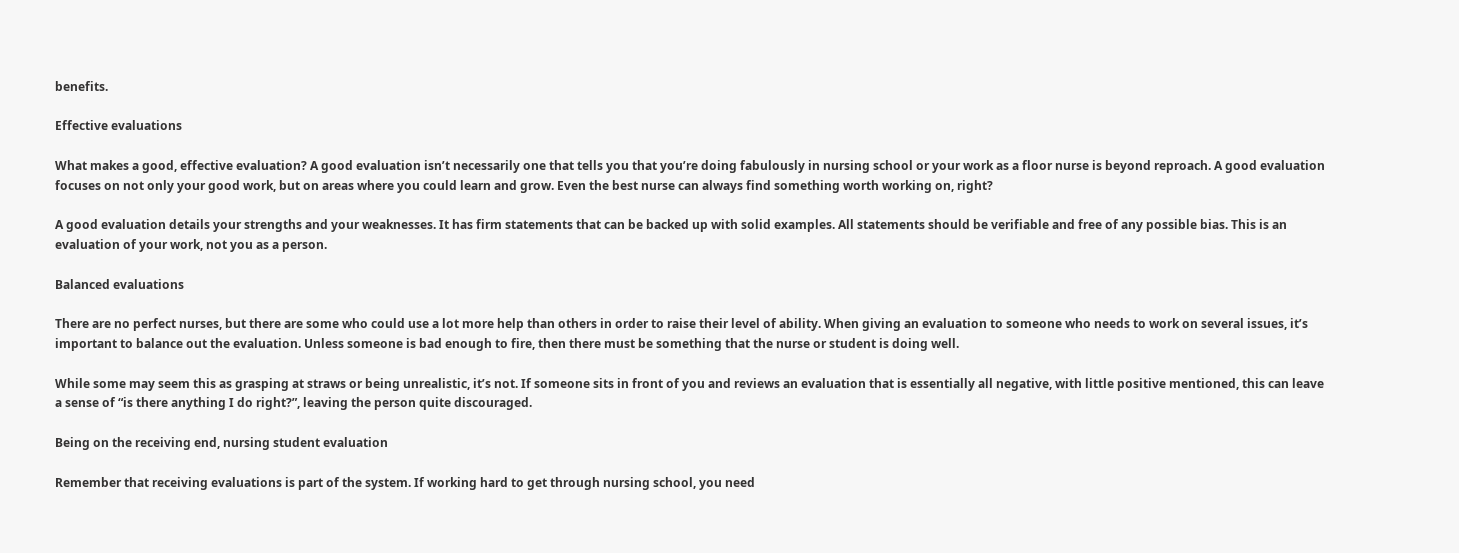benefits.

Effective evaluations

What makes a good, effective evaluation? A good evaluation isn’t necessarily one that tells you that you’re doing fabulously in nursing school or your work as a floor nurse is beyond reproach. A good evaluation focuses on not only your good work, but on areas where you could learn and grow. Even the best nurse can always find something worth working on, right?

A good evaluation details your strengths and your weaknesses. It has firm statements that can be backed up with solid examples. All statements should be verifiable and free of any possible bias. This is an evaluation of your work, not you as a person.

Balanced evaluations

There are no perfect nurses, but there are some who could use a lot more help than others in order to raise their level of ability. When giving an evaluation to someone who needs to work on several issues, it’s important to balance out the evaluation. Unless someone is bad enough to fire, then there must be something that the nurse or student is doing well.

While some may seem this as grasping at straws or being unrealistic, it’s not. If someone sits in front of you and reviews an evaluation that is essentially all negative, with little positive mentioned, this can leave a sense of “is there anything I do right?”, leaving the person quite discouraged.

Being on the receiving end, nursing student evaluation

Remember that receiving evaluations is part of the system. If working hard to get through nursing school, you need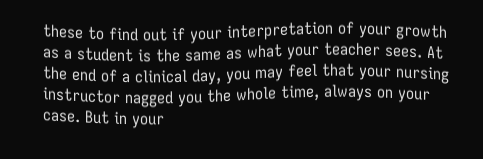these to find out if your interpretation of your growth as a student is the same as what your teacher sees. At the end of a clinical day, you may feel that your nursing instructor nagged you the whole time, always on your case. But in your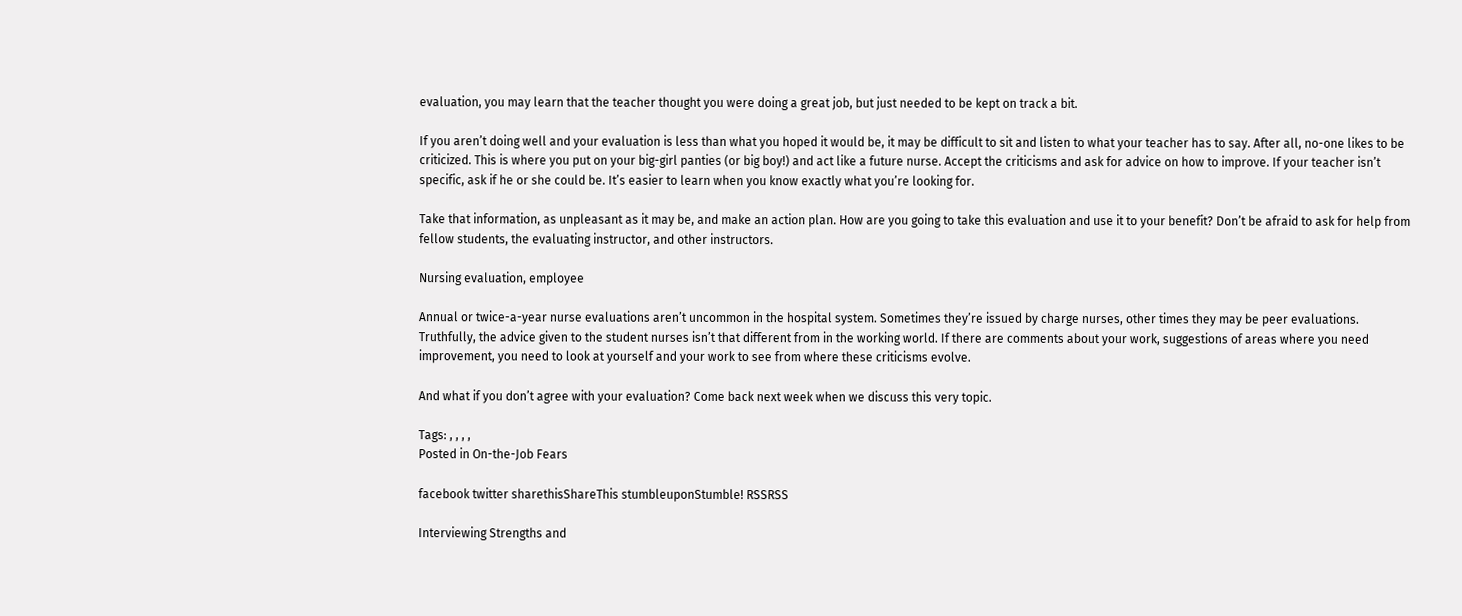evaluation, you may learn that the teacher thought you were doing a great job, but just needed to be kept on track a bit.

If you aren’t doing well and your evaluation is less than what you hoped it would be, it may be difficult to sit and listen to what your teacher has to say. After all, no-one likes to be criticized. This is where you put on your big-girl panties (or big boy!) and act like a future nurse. Accept the criticisms and ask for advice on how to improve. If your teacher isn’t specific, ask if he or she could be. It’s easier to learn when you know exactly what you’re looking for.

Take that information, as unpleasant as it may be, and make an action plan. How are you going to take this evaluation and use it to your benefit? Don’t be afraid to ask for help from fellow students, the evaluating instructor, and other instructors.

Nursing evaluation, employee

Annual or twice-a-year nurse evaluations aren’t uncommon in the hospital system. Sometimes they’re issued by charge nurses, other times they may be peer evaluations.  Truthfully, the advice given to the student nurses isn’t that different from in the working world. If there are comments about your work, suggestions of areas where you need improvement, you need to look at yourself and your work to see from where these criticisms evolve.

And what if you don’t agree with your evaluation? Come back next week when we discuss this very topic.

Tags: , , , ,
Posted in On-the-Job Fears

facebook twitter sharethisShareThis stumbleuponStumble! RSSRSS

Interviewing Strengths and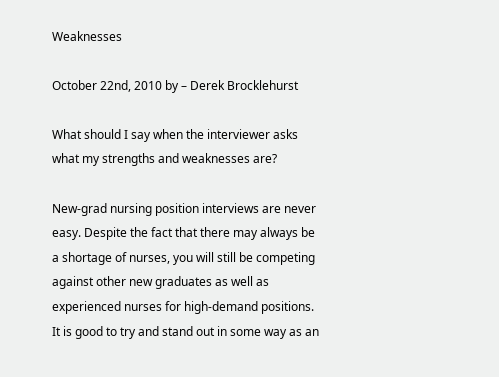Weaknesses

October 22nd, 2010 by – Derek Brocklehurst

What should I say when the interviewer asks what my strengths and weaknesses are?

New-grad nursing position interviews are never easy. Despite the fact that there may always be a shortage of nurses, you will still be competing against other new graduates as well as experienced nurses for high-demand positions. It is good to try and stand out in some way as an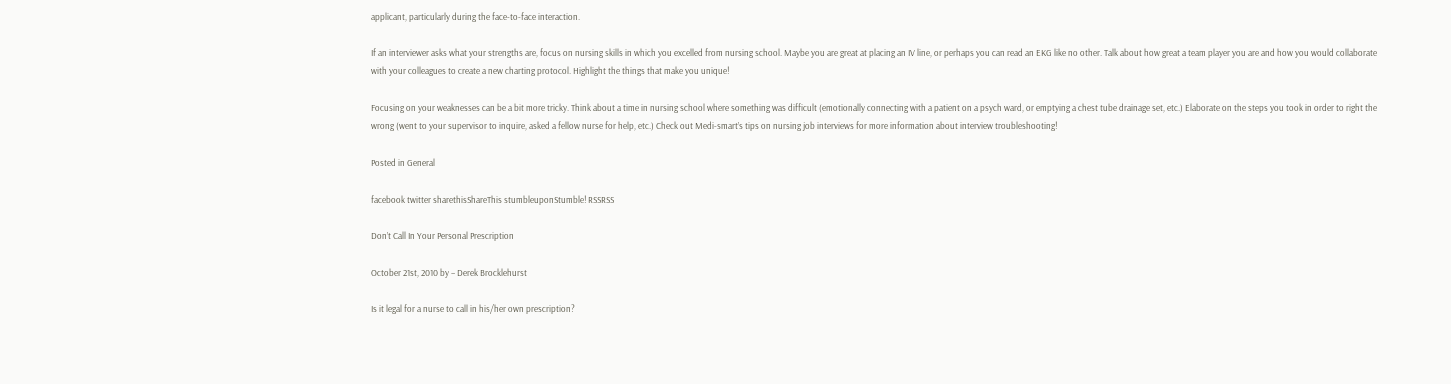applicant, particularly during the face-to-face interaction.

If an interviewer asks what your strengths are, focus on nursing skills in which you excelled from nursing school. Maybe you are great at placing an IV line, or perhaps you can read an EKG like no other. Talk about how great a team player you are and how you would collaborate with your colleagues to create a new charting protocol. Highlight the things that make you unique!

Focusing on your weaknesses can be a bit more tricky. Think about a time in nursing school where something was difficult (emotionally connecting with a patient on a psych ward, or emptying a chest tube drainage set, etc.) Elaborate on the steps you took in order to right the wrong (went to your supervisor to inquire, asked a fellow nurse for help, etc.) Check out Medi-smart’s tips on nursing job interviews for more information about interview troubleshooting!

Posted in General

facebook twitter sharethisShareThis stumbleuponStumble! RSSRSS

Don’t Call In Your Personal Prescription

October 21st, 2010 by – Derek Brocklehurst

Is it legal for a nurse to call in his/her own prescription?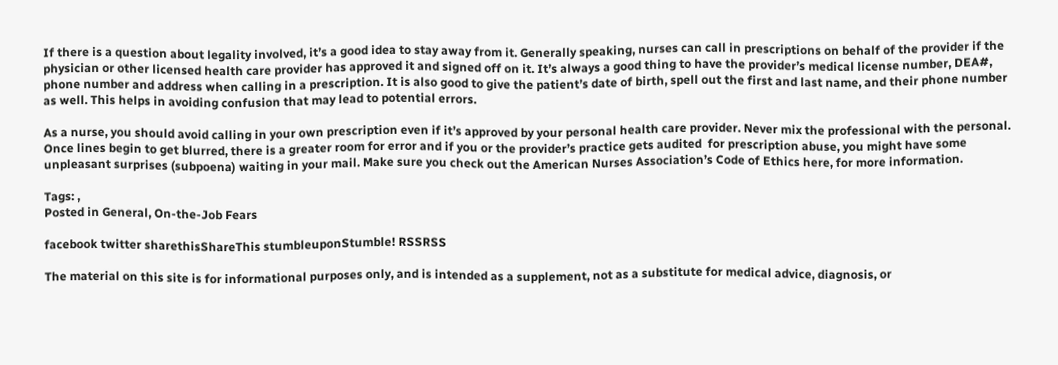If there is a question about legality involved, it’s a good idea to stay away from it. Generally speaking, nurses can call in prescriptions on behalf of the provider if the physician or other licensed health care provider has approved it and signed off on it. It’s always a good thing to have the provider’s medical license number, DEA#, phone number and address when calling in a prescription. It is also good to give the patient’s date of birth, spell out the first and last name, and their phone number as well. This helps in avoiding confusion that may lead to potential errors.

As a nurse, you should avoid calling in your own prescription even if it’s approved by your personal health care provider. Never mix the professional with the personal. Once lines begin to get blurred, there is a greater room for error and if you or the provider’s practice gets audited  for prescription abuse, you might have some unpleasant surprises (subpoena) waiting in your mail. Make sure you check out the American Nurses Association’s Code of Ethics here, for more information.

Tags: ,
Posted in General, On-the-Job Fears

facebook twitter sharethisShareThis stumbleuponStumble! RSSRSS

The material on this site is for informational purposes only, and is intended as a supplement, not as a substitute for medical advice, diagnosis, or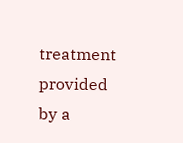treatment provided by a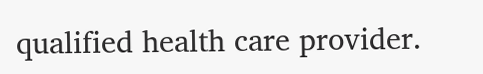qualified health care provider.